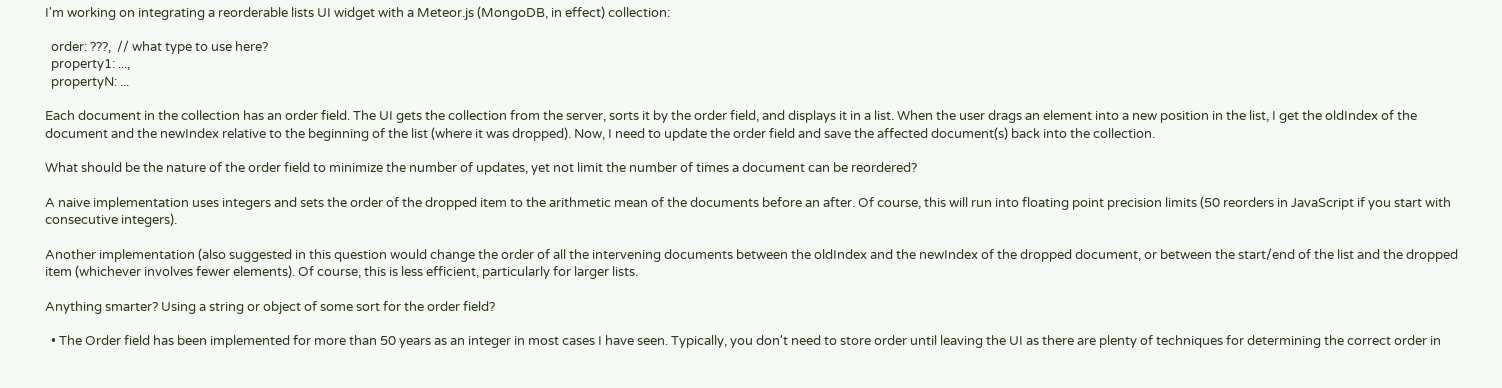I'm working on integrating a reorderable lists UI widget with a Meteor.js (MongoDB, in effect) collection:

  order: ???,  // what type to use here?
  property1: ...,
  propertyN: ...

Each document in the collection has an order field. The UI gets the collection from the server, sorts it by the order field, and displays it in a list. When the user drags an element into a new position in the list, I get the oldIndex of the document and the newIndex relative to the beginning of the list (where it was dropped). Now, I need to update the order field and save the affected document(s) back into the collection.

What should be the nature of the order field to minimize the number of updates, yet not limit the number of times a document can be reordered?

A naive implementation uses integers and sets the order of the dropped item to the arithmetic mean of the documents before an after. Of course, this will run into floating point precision limits (50 reorders in JavaScript if you start with consecutive integers).

Another implementation (also suggested in this question would change the order of all the intervening documents between the oldIndex and the newIndex of the dropped document, or between the start/end of the list and the dropped item (whichever involves fewer elements). Of course, this is less efficient, particularly for larger lists.

Anything smarter? Using a string or object of some sort for the order field?

  • The Order field has been implemented for more than 50 years as an integer in most cases I have seen. Typically, you don't need to store order until leaving the UI as there are plenty of techniques for determining the correct order in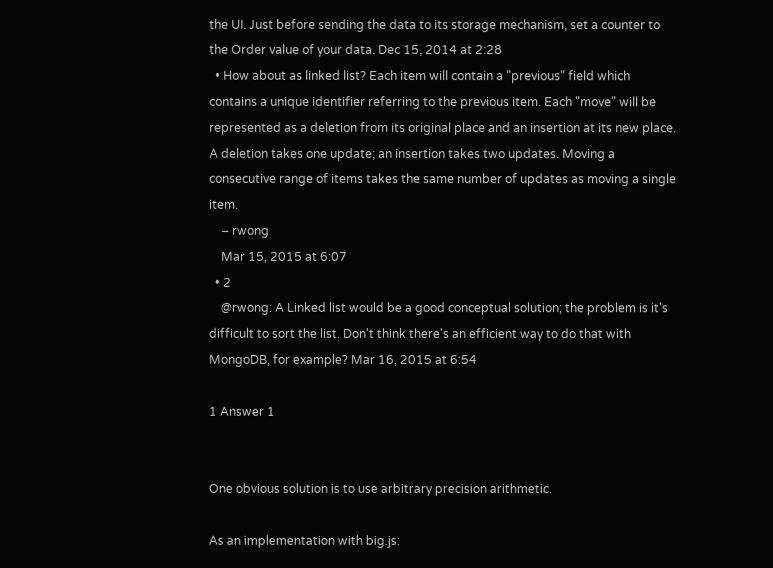the UI. Just before sending the data to its storage mechanism, set a counter to the Order value of your data. Dec 15, 2014 at 2:28
  • How about as linked list? Each item will contain a "previous" field which contains a unique identifier referring to the previous item. Each "move" will be represented as a deletion from its original place and an insertion at its new place. A deletion takes one update; an insertion takes two updates. Moving a consecutive range of items takes the same number of updates as moving a single item.
    – rwong
    Mar 15, 2015 at 6:07
  • 2
    @rwong: A Linked list would be a good conceptual solution; the problem is it's difficult to sort the list. Don't think there's an efficient way to do that with MongoDB, for example? Mar 16, 2015 at 6:54

1 Answer 1


One obvious solution is to use arbitrary precision arithmetic.

As an implementation with big.js: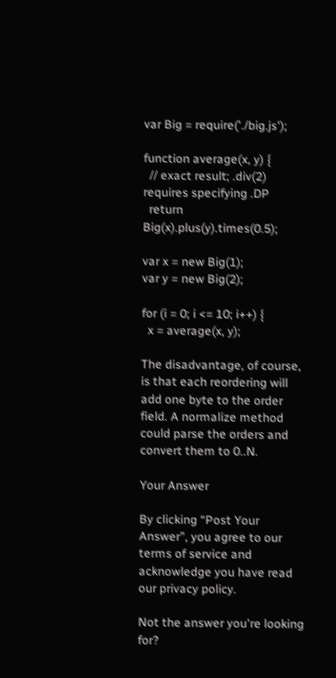var Big = require('./big.js');

function average(x, y) {
  // exact result; .div(2) requires specifying .DP
  return Big(x).plus(y).times(0.5);

var x = new Big(1);
var y = new Big(2);

for (i = 0; i <= 10; i++) {
  x = average(x, y);

The disadvantage, of course, is that each reordering will add one byte to the order field. A normalize method could parse the orders and convert them to 0..N.

Your Answer

By clicking “Post Your Answer”, you agree to our terms of service and acknowledge you have read our privacy policy.

Not the answer you're looking for?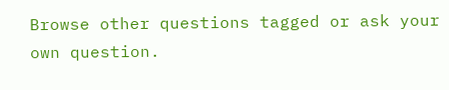Browse other questions tagged or ask your own question.